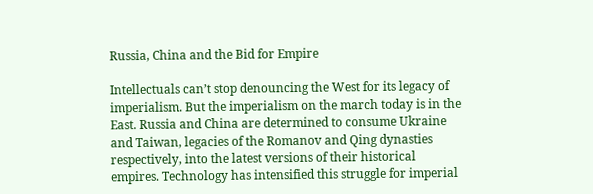Russia, China and the Bid for Empire

Intellectuals can’t stop denouncing the West for its legacy of imperialism. But the imperialism on the march today is in the East. Russia and China are determined to consume Ukraine and Taiwan, legacies of the Romanov and Qing dynasties respectively, into the latest versions of their historical empires. Technology has intensified this struggle for imperial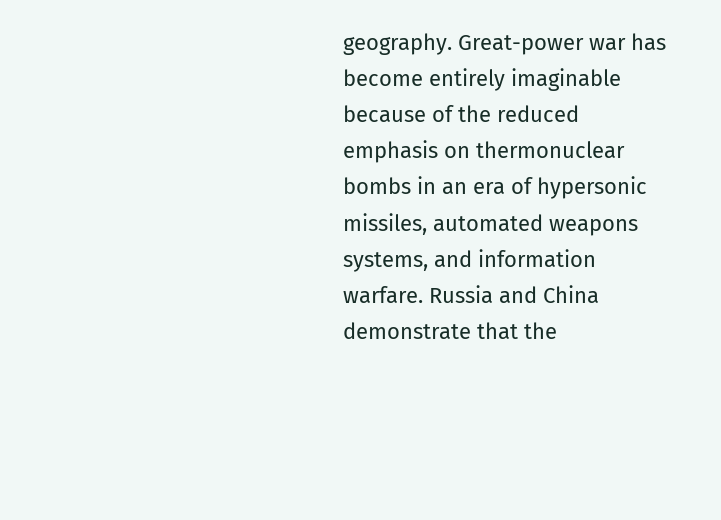geography. Great-power war has become entirely imaginable because of the reduced emphasis on thermonuclear bombs in an era of hypersonic missiles, automated weapons systems, and information warfare. Russia and China demonstrate that the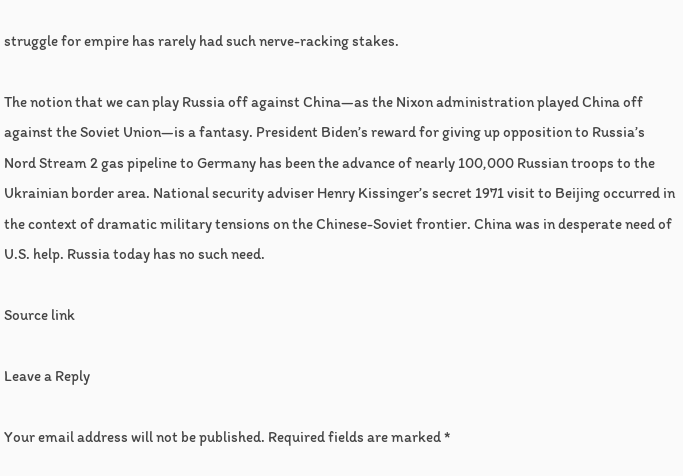struggle for empire has rarely had such nerve-racking stakes.

The notion that we can play Russia off against China—as the Nixon administration played China off against the Soviet Union—is a fantasy. President Biden’s reward for giving up opposition to Russia’s Nord Stream 2 gas pipeline to Germany has been the advance of nearly 100,000 Russian troops to the Ukrainian border area. National security adviser Henry Kissinger’s secret 1971 visit to Beijing occurred in the context of dramatic military tensions on the Chinese-Soviet frontier. China was in desperate need of U.S. help. Russia today has no such need.

Source link

Leave a Reply

Your email address will not be published. Required fields are marked *